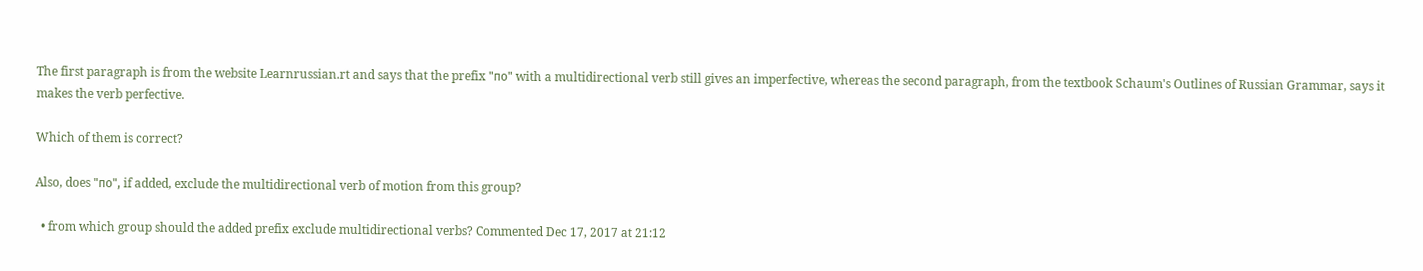The first paragraph is from the website Learnrussian.rt and says that the prefix "по" with a multidirectional verb still gives an imperfective, whereas the second paragraph, from the textbook Schaum's Outlines of Russian Grammar, says it makes the verb perfective.

Which of them is correct?

Also, does "по", if added, exclude the multidirectional verb of motion from this group?

  • from which group should the added prefix exclude multidirectional verbs? Commented Dec 17, 2017 at 21:12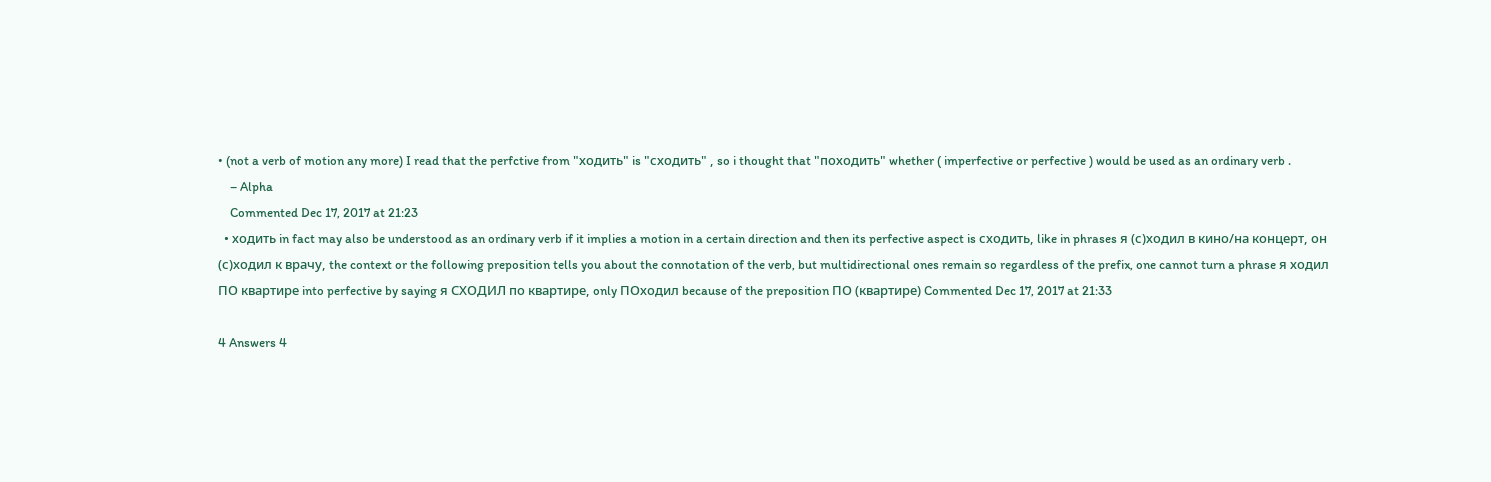• (not a verb of motion any more) I read that the perfctive from "ходить" is "сходить" , so i thought that "походить" whether ( imperfective or perfective ) would be used as an ordinary verb .
    – Alpha
    Commented Dec 17, 2017 at 21:23
  • ходить in fact may also be understood as an ordinary verb if it implies a motion in a certain direction and then its perfective aspect is сходить, like in phrases я (с)ходил в кино/на концерт, он (с)ходил к врачу, the context or the following preposition tells you about the connotation of the verb, but multidirectional ones remain so regardless of the prefix, one cannot turn a phrase я ходил ПО квартире into perfective by saying я СХОДИЛ по квартире, only ПОходил because of the preposition ПО (квартире) Commented Dec 17, 2017 at 21:33

4 Answers 4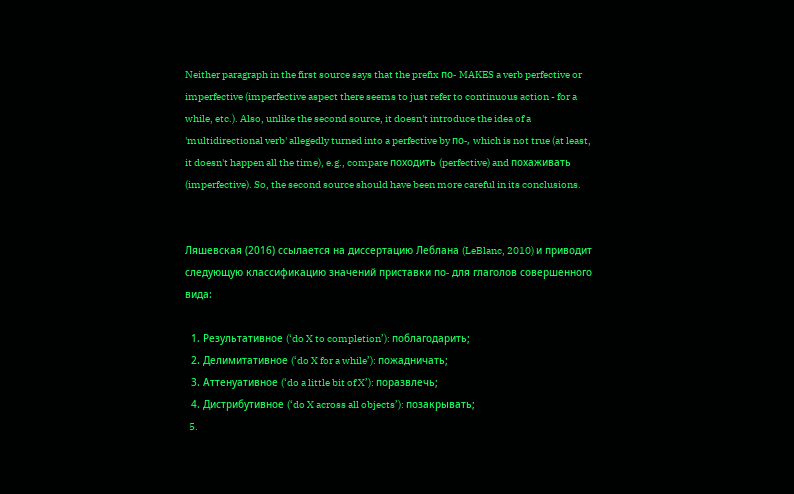Neither paragraph in the first source says that the prefix по- MAKES a verb perfective or imperfective (imperfective aspect there seems to just refer to continuous action - for a while, etc.). Also, unlike the second source, it doesn't introduce the idea of a 'multidirectional verb' allegedly turned into a perfective by по-, which is not true (at least, it doesn't happen all the time), e.g., compare походить (perfective) and похаживать (imperfective). So, the second source should have been more careful in its conclusions.


Ляшевская (2016) ссылается на диссертацию Леблана (LeBlanc, 2010) и приводит следующую классификацию значений приставки по- для глаголов совершенного вида:

  1. Результативное (‘do X to completion’): поблагодарить;
  2. Делимитативное (‘do X for a while’): пожадничать;
  3. Аттенуативное (‘do a little bit of X’): поразвлечь;
  4. Дистрибутивное (‘do X across all objects’): позакрывать;
  5.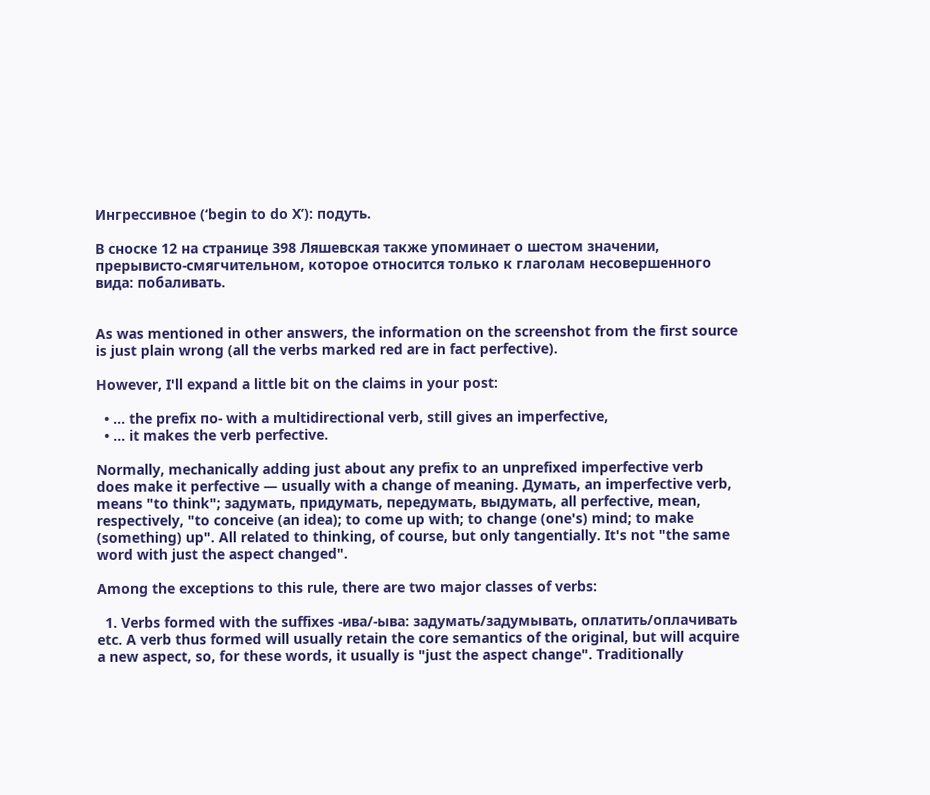Ингрессивное (‘begin to do X’): подуть.

В сноске 12 на странице 398 Ляшевская также упоминает о шестом значении, прерывисто-смягчительном, которое относится только к глаголам несовершенного вида: побаливать.


As was mentioned in other answers, the information on the screenshot from the first source is just plain wrong (all the verbs marked red are in fact perfective).

However, I'll expand a little bit on the claims in your post:

  • … the prefix по- with a multidirectional verb, still gives an imperfective,
  • … it makes the verb perfective.

Normally, mechanically adding just about any prefix to an unprefixed imperfective verb does make it perfective — usually with a change of meaning. Думать, an imperfective verb, means "to think"; задумать, придумать, передумать, выдумать, all perfective, mean, respectively, "to conceive (an idea); to come up with; to change (one's) mind; to make (something) up". All related to thinking, of course, but only tangentially. It's not "the same word with just the aspect changed".

Among the exceptions to this rule, there are two major classes of verbs:

  1. Verbs formed with the suffixes -ива/-ыва: задумать/задумывать, оплатить/оплачивать etc. A verb thus formed will usually retain the core semantics of the original, but will acquire a new aspect, so, for these words, it usually is "just the aspect change". Traditionally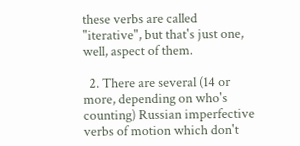these verbs are called "iterative", but that's just one, well, aspect of them.

  2. There are several (14 or more, depending on who's counting) Russian imperfective verbs of motion which don't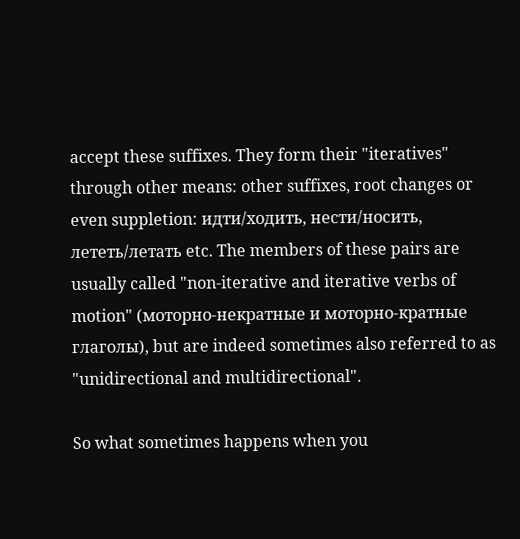accept these suffixes. They form their "iteratives" through other means: other suffixes, root changes or even suppletion: идти/ходить, нести/носить, лететь/летать etc. The members of these pairs are usually called "non-iterative and iterative verbs of motion" (моторно-некратные и моторно-кратные глаголы), but are indeed sometimes also referred to as "unidirectional and multidirectional".

So what sometimes happens when you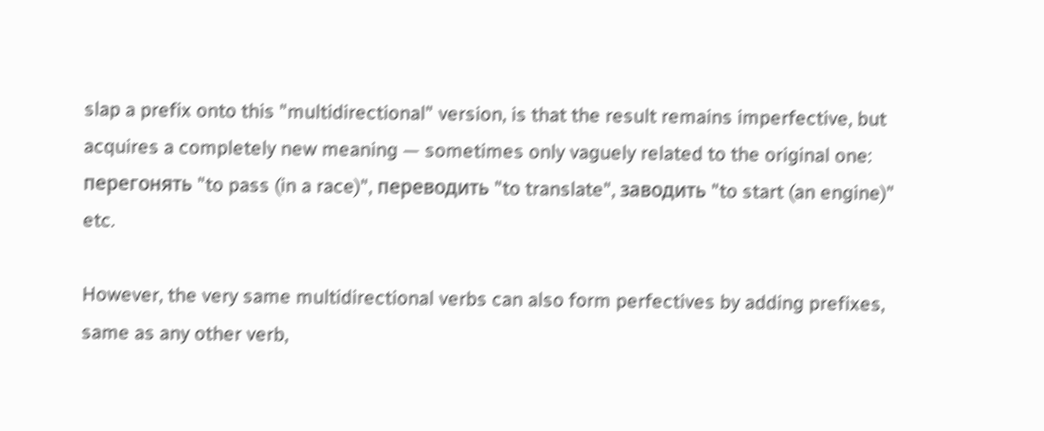slap a prefix onto this "multidirectional" version, is that the result remains imperfective, but acquires a completely new meaning — sometimes only vaguely related to the original one: перегонять "to pass (in a race)", переводить "to translate", заводить "to start (an engine)" etc.

However, the very same multidirectional verbs can also form perfectives by adding prefixes, same as any other verb,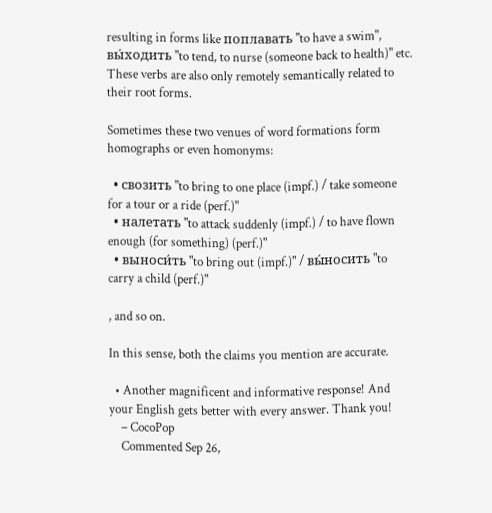resulting in forms like поплавать "to have a swim", вы́ходить "to tend, to nurse (someone back to health)" etc. These verbs are also only remotely semantically related to their root forms.

Sometimes these two venues of word formations form homographs or even homonyms:

  • свозить "to bring to one place (impf.) / take someone for a tour or a ride (perf.)"
  • налетать "to attack suddenly (impf.) / to have flown enough (for something) (perf.)"
  • выноси́ть "to bring out (impf.)" / вы́носить "to carry a child (perf.)"

, and so on.

In this sense, both the claims you mention are accurate.

  • Another magnificent and informative response! And your English gets better with every answer. Thank you!
    – CocoPop
    Commented Sep 26,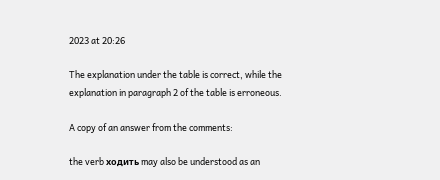2023 at 20:26

The explanation under the table is correct, while the explanation in paragraph 2 of the table is erroneous.

A copy of an answer from the comments:

the verb ходить may also be understood as an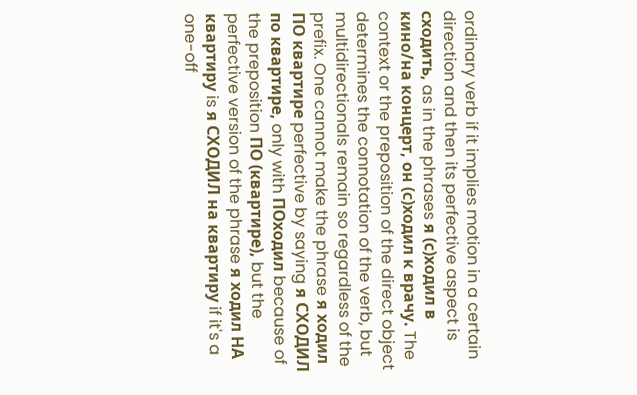ordinary verb if it implies motion in a certain direction and then its perfective aspect is сходить, as in the phrases я (с)ходил в кино/на концерт, он (с)ходил к врачу. The context or the preposition of the direct object determines the connotation of the verb, but multidirectionals remain so regardless of the prefix. One cannot make the phrase я ходил ПО квартире perfective by saying я СХОДИЛ по квартире, only with ПОходил because of the preposition ПО (квартире), but the perfective version of the phrase я ходил НА квартиру is я СХОДИЛ на квартиру if it's a one-off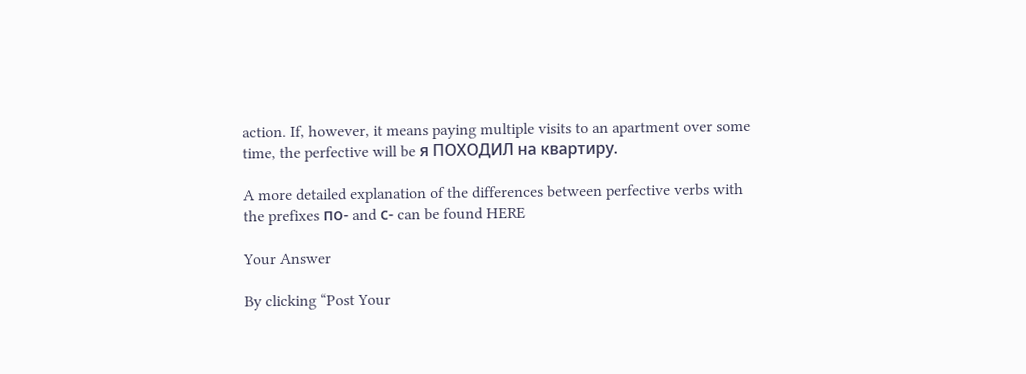action. If, however, it means paying multiple visits to an apartment over some time, the perfective will be я ПОХОДИЛ на квартиру.

A more detailed explanation of the differences between perfective verbs with the prefixes по- and с- can be found HERE

Your Answer

By clicking “Post Your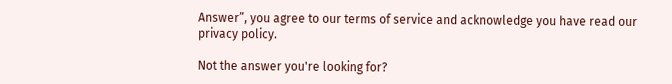Answer”, you agree to our terms of service and acknowledge you have read our privacy policy.

Not the answer you're looking for?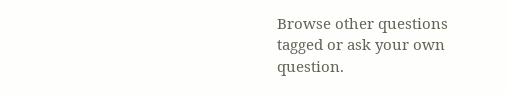Browse other questions tagged or ask your own question.